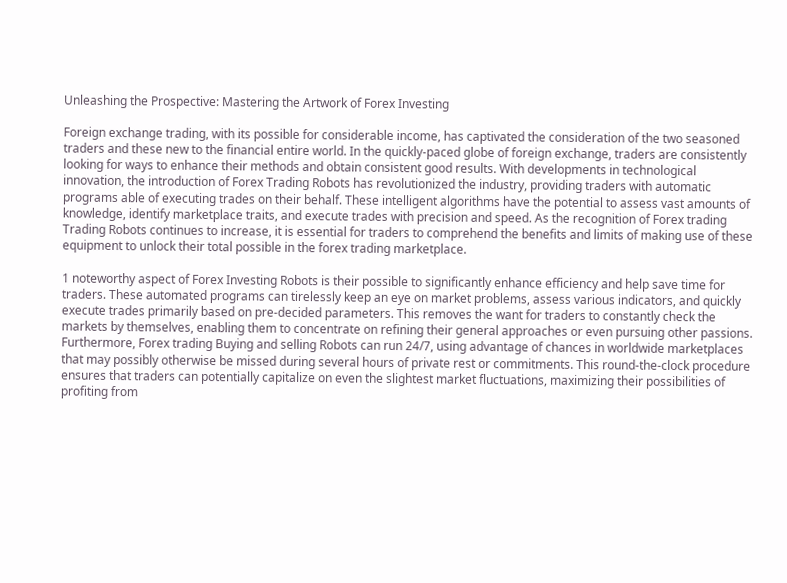Unleashing the Prospective: Mastering the Artwork of Forex Investing

Foreign exchange trading, with its possible for considerable income, has captivated the consideration of the two seasoned traders and these new to the financial entire world. In the quickly-paced globe of foreign exchange, traders are consistently looking for ways to enhance their methods and obtain consistent good results. With developments in technological innovation, the introduction of Forex Trading Robots has revolutionized the industry, providing traders with automatic programs able of executing trades on their behalf. These intelligent algorithms have the potential to assess vast amounts of knowledge, identify marketplace traits, and execute trades with precision and speed. As the recognition of Forex trading Trading Robots continues to increase, it is essential for traders to comprehend the benefits and limits of making use of these equipment to unlock their total possible in the forex trading marketplace.

1 noteworthy aspect of Forex Investing Robots is their possible to significantly enhance efficiency and help save time for traders. These automated programs can tirelessly keep an eye on market problems, assess various indicators, and quickly execute trades primarily based on pre-decided parameters. This removes the want for traders to constantly check the markets by themselves, enabling them to concentrate on refining their general approaches or even pursuing other passions. Furthermore, Forex trading Buying and selling Robots can run 24/7, using advantage of chances in worldwide marketplaces that may possibly otherwise be missed during several hours of private rest or commitments. This round-the-clock procedure ensures that traders can potentially capitalize on even the slightest market fluctuations, maximizing their possibilities of profiting from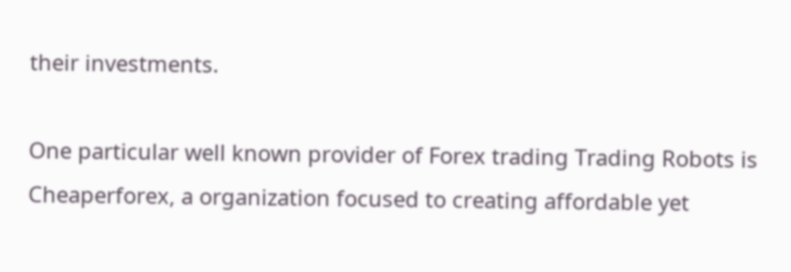their investments.

One particular well known provider of Forex trading Trading Robots is Cheaperforex, a organization focused to creating affordable yet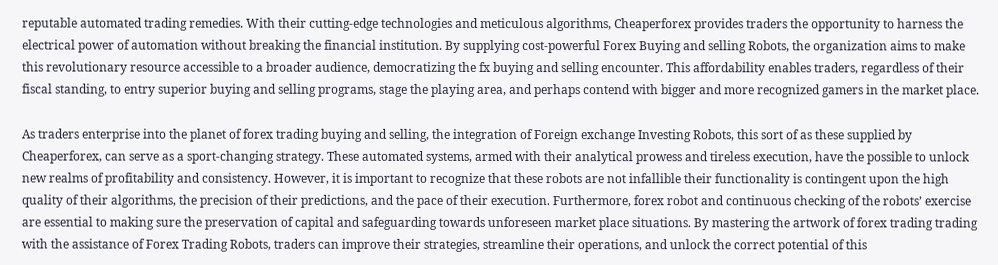reputable automated trading remedies. With their cutting-edge technologies and meticulous algorithms, Cheaperforex provides traders the opportunity to harness the electrical power of automation without breaking the financial institution. By supplying cost-powerful Forex Buying and selling Robots, the organization aims to make this revolutionary resource accessible to a broader audience, democratizing the fx buying and selling encounter. This affordability enables traders, regardless of their fiscal standing, to entry superior buying and selling programs, stage the playing area, and perhaps contend with bigger and more recognized gamers in the market place.

As traders enterprise into the planet of forex trading buying and selling, the integration of Foreign exchange Investing Robots, this sort of as these supplied by Cheaperforex, can serve as a sport-changing strategy. These automated systems, armed with their analytical prowess and tireless execution, have the possible to unlock new realms of profitability and consistency. However, it is important to recognize that these robots are not infallible their functionality is contingent upon the high quality of their algorithms, the precision of their predictions, and the pace of their execution. Furthermore, forex robot and continuous checking of the robots’ exercise are essential to making sure the preservation of capital and safeguarding towards unforeseen market place situations. By mastering the artwork of forex trading trading with the assistance of Forex Trading Robots, traders can improve their strategies, streamline their operations, and unlock the correct potential of this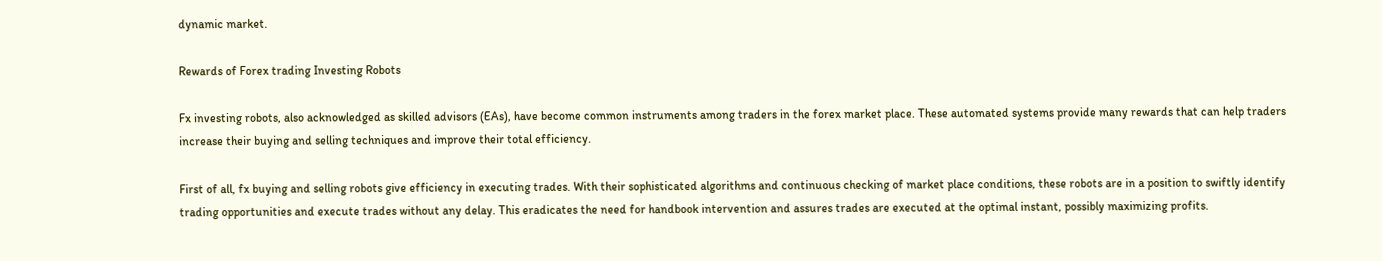dynamic market.

Rewards of Forex trading Investing Robots

Fx investing robots, also acknowledged as skilled advisors (EAs), have become common instruments among traders in the forex market place. These automated systems provide many rewards that can help traders increase their buying and selling techniques and improve their total efficiency.

First of all, fx buying and selling robots give efficiency in executing trades. With their sophisticated algorithms and continuous checking of market place conditions, these robots are in a position to swiftly identify trading opportunities and execute trades without any delay. This eradicates the need for handbook intervention and assures trades are executed at the optimal instant, possibly maximizing profits.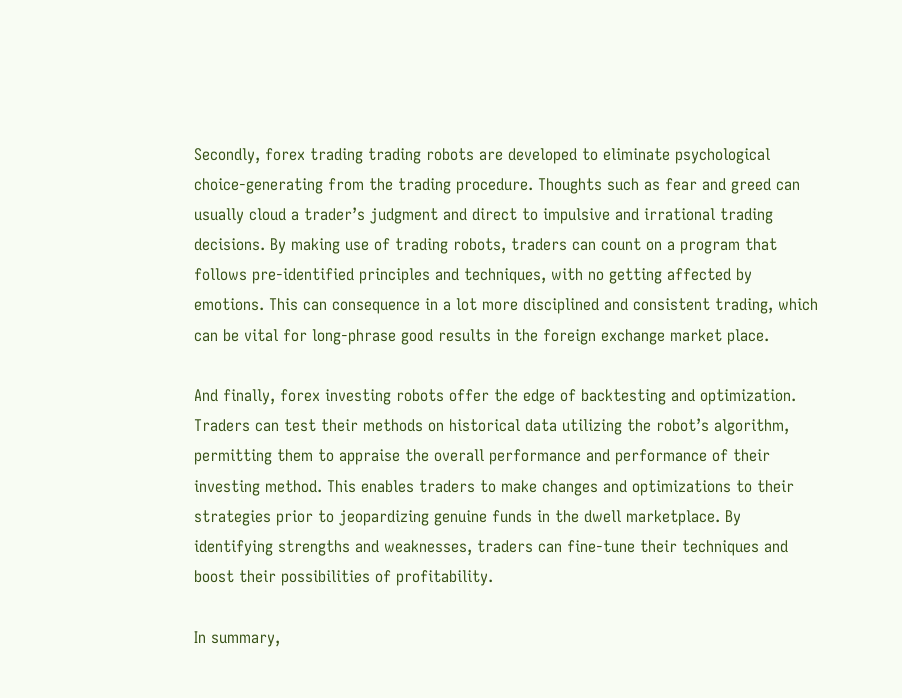Secondly, forex trading trading robots are developed to eliminate psychological choice-generating from the trading procedure. Thoughts such as fear and greed can usually cloud a trader’s judgment and direct to impulsive and irrational trading decisions. By making use of trading robots, traders can count on a program that follows pre-identified principles and techniques, with no getting affected by emotions. This can consequence in a lot more disciplined and consistent trading, which can be vital for long-phrase good results in the foreign exchange market place.

And finally, forex investing robots offer the edge of backtesting and optimization. Traders can test their methods on historical data utilizing the robot’s algorithm, permitting them to appraise the overall performance and performance of their investing method. This enables traders to make changes and optimizations to their strategies prior to jeopardizing genuine funds in the dwell marketplace. By identifying strengths and weaknesses, traders can fine-tune their techniques and boost their possibilities of profitability.

In summary,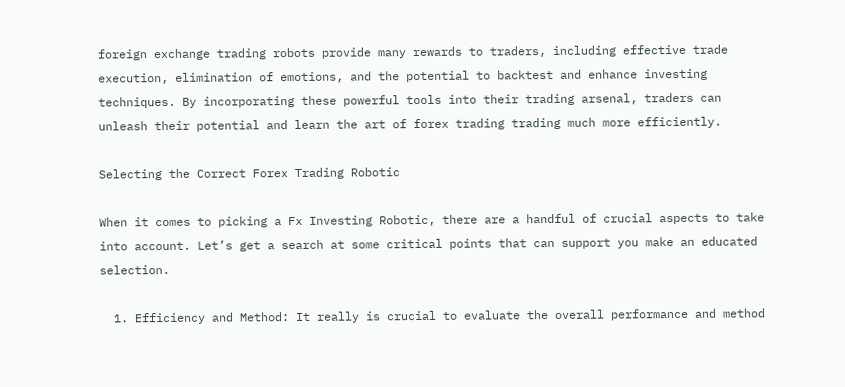foreign exchange trading robots provide many rewards to traders, including effective trade execution, elimination of emotions, and the potential to backtest and enhance investing techniques. By incorporating these powerful tools into their trading arsenal, traders can unleash their potential and learn the art of forex trading trading much more efficiently.

Selecting the Correct Forex Trading Robotic

When it comes to picking a Fx Investing Robotic, there are a handful of crucial aspects to take into account. Let’s get a search at some critical points that can support you make an educated selection.

  1. Efficiency and Method: It really is crucial to evaluate the overall performance and method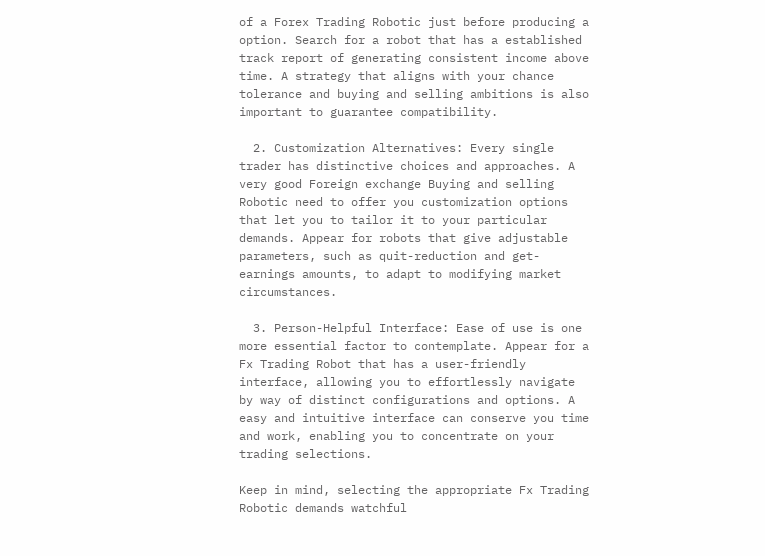of a Forex Trading Robotic just before producing a option. Search for a robot that has a established track report of generating consistent income above time. A strategy that aligns with your chance tolerance and buying and selling ambitions is also important to guarantee compatibility.

  2. Customization Alternatives: Every single trader has distinctive choices and approaches. A very good Foreign exchange Buying and selling Robotic need to offer you customization options that let you to tailor it to your particular demands. Appear for robots that give adjustable parameters, such as quit-reduction and get-earnings amounts, to adapt to modifying market circumstances.

  3. Person-Helpful Interface: Ease of use is one more essential factor to contemplate. Appear for a Fx Trading Robot that has a user-friendly interface, allowing you to effortlessly navigate by way of distinct configurations and options. A easy and intuitive interface can conserve you time and work, enabling you to concentrate on your trading selections.

Keep in mind, selecting the appropriate Fx Trading Robotic demands watchful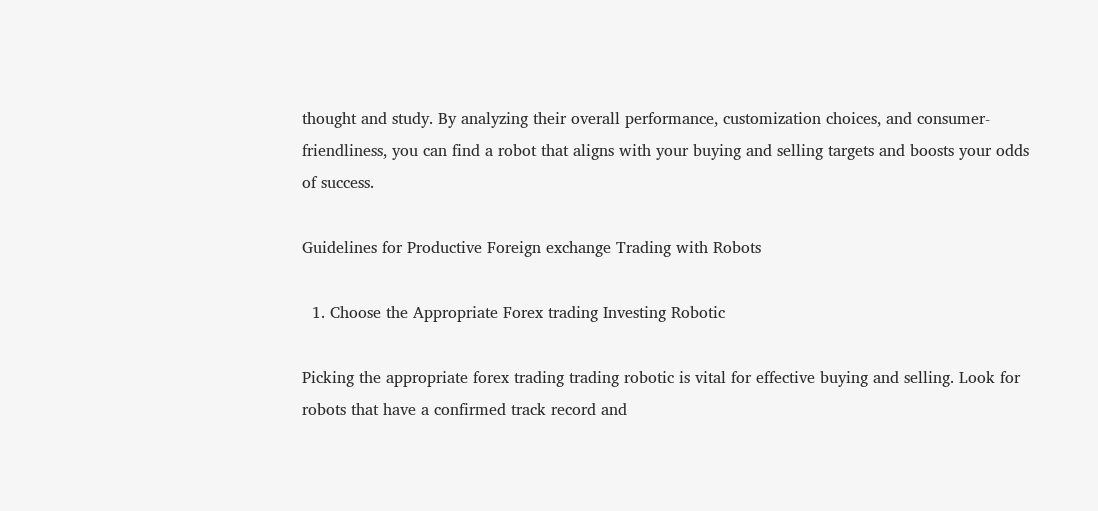thought and study. By analyzing their overall performance, customization choices, and consumer-friendliness, you can find a robot that aligns with your buying and selling targets and boosts your odds of success.

Guidelines for Productive Foreign exchange Trading with Robots

  1. Choose the Appropriate Forex trading Investing Robotic

Picking the appropriate forex trading trading robotic is vital for effective buying and selling. Look for robots that have a confirmed track record and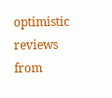optimistic reviews from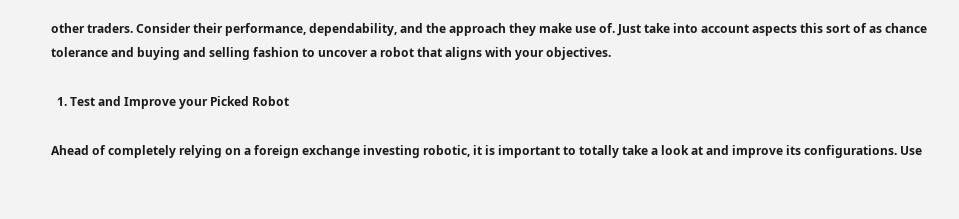other traders. Consider their performance, dependability, and the approach they make use of. Just take into account aspects this sort of as chance tolerance and buying and selling fashion to uncover a robot that aligns with your objectives.

  1. Test and Improve your Picked Robot

Ahead of completely relying on a foreign exchange investing robotic, it is important to totally take a look at and improve its configurations. Use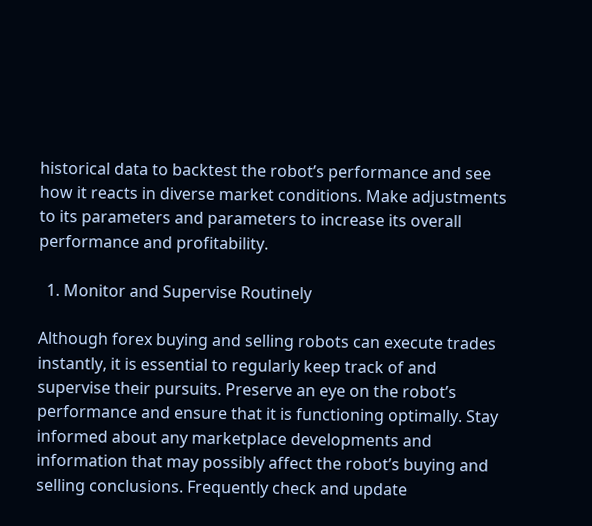historical data to backtest the robot’s performance and see how it reacts in diverse market conditions. Make adjustments to its parameters and parameters to increase its overall performance and profitability.

  1. Monitor and Supervise Routinely

Although forex buying and selling robots can execute trades instantly, it is essential to regularly keep track of and supervise their pursuits. Preserve an eye on the robot’s performance and ensure that it is functioning optimally. Stay informed about any marketplace developments and information that may possibly affect the robot’s buying and selling conclusions. Frequently check and update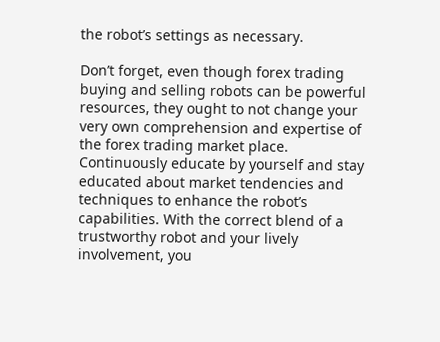the robot’s settings as necessary.

Don’t forget, even though forex trading buying and selling robots can be powerful resources, they ought to not change your very own comprehension and expertise of the forex trading market place. Continuously educate by yourself and stay educated about market tendencies and techniques to enhance the robot’s capabilities. With the correct blend of a trustworthy robot and your lively involvement, you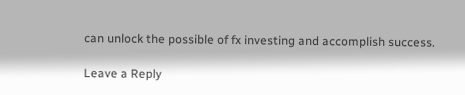can unlock the possible of fx investing and accomplish success.

Leave a Reply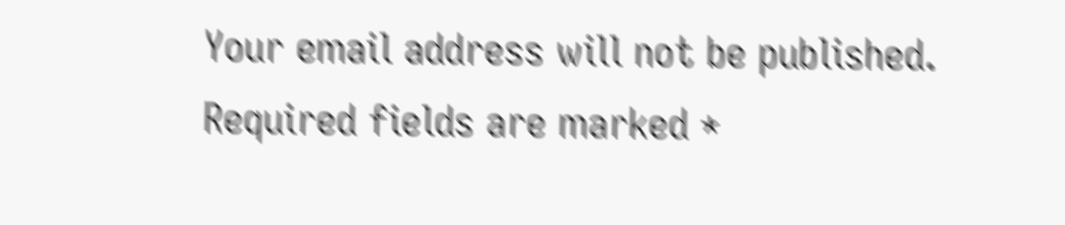Your email address will not be published. Required fields are marked *